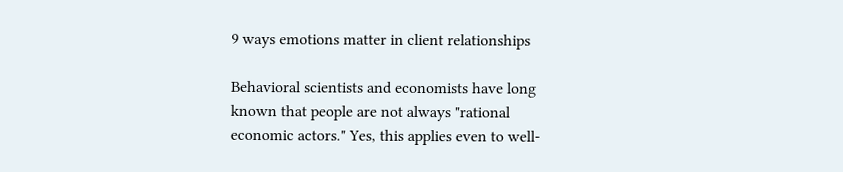9 ways emotions matter in client relationships

Behavioral scientists and economists have long known that people are not always "rational economic actors." Yes, this applies even to well-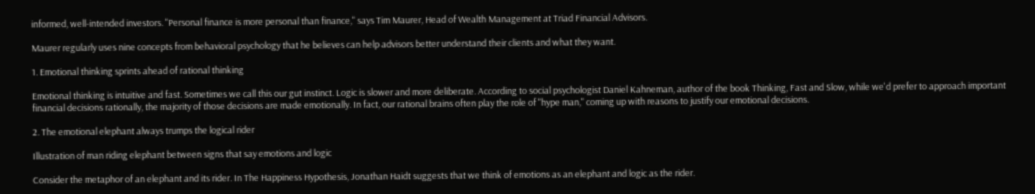informed, well-intended investors. "Personal finance is more personal than finance," says Tim Maurer, Head of Wealth Management at Triad Financial Advisors.

Maurer regularly uses nine concepts from behavioral psychology that he believes can help advisors better understand their clients and what they want.

1. Emotional thinking sprints ahead of rational thinking

Emotional thinking is intuitive and fast. Sometimes we call this our gut instinct. Logic is slower and more deliberate. According to social psychologist Daniel Kahneman, author of the book Thinking, Fast and Slow, while we'd prefer to approach important financial decisions rationally, the majority of those decisions are made emotionally. In fact, our rational brains often play the role of "hype man," coming up with reasons to justify our emotional decisions.

2. The emotional elephant always trumps the logical rider

Illustration of man riding elephant between signs that say emotions and logic

Consider the metaphor of an elephant and its rider. In The Happiness Hypothesis, Jonathan Haidt suggests that we think of emotions as an elephant and logic as the rider.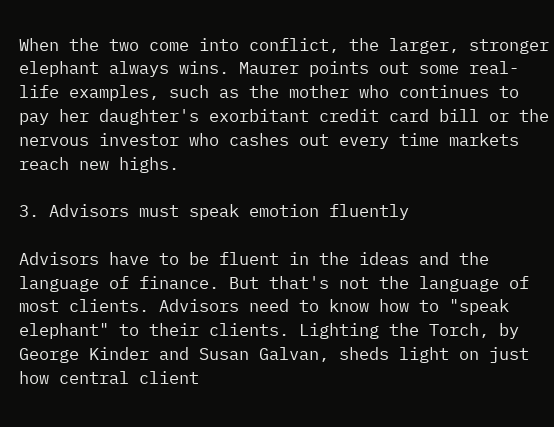When the two come into conflict, the larger, stronger elephant always wins. Maurer points out some real-life examples, such as the mother who continues to pay her daughter's exorbitant credit card bill or the nervous investor who cashes out every time markets reach new highs.

3. Advisors must speak emotion fluently

Advisors have to be fluent in the ideas and the language of finance. But that's not the language of most clients. Advisors need to know how to "speak elephant" to their clients. Lighting the Torch, by George Kinder and Susan Galvan, sheds light on just how central client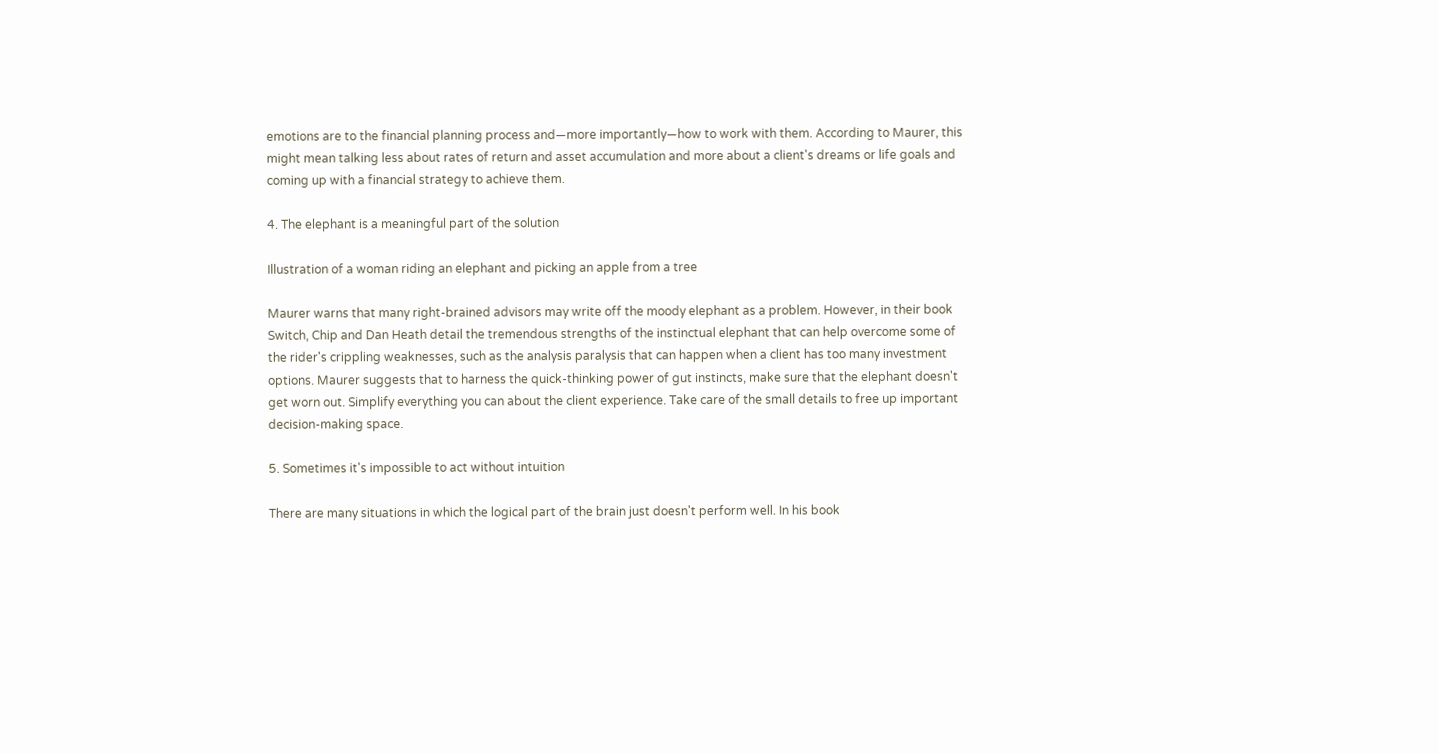emotions are to the financial planning process and—more importantly—how to work with them. According to Maurer, this might mean talking less about rates of return and asset accumulation and more about a client's dreams or life goals and coming up with a financial strategy to achieve them.

4. The elephant is a meaningful part of the solution

Illustration of a woman riding an elephant and picking an apple from a tree

Maurer warns that many right-brained advisors may write off the moody elephant as a problem. However, in their book Switch, Chip and Dan Heath detail the tremendous strengths of the instinctual elephant that can help overcome some of the rider's crippling weaknesses, such as the analysis paralysis that can happen when a client has too many investment options. Maurer suggests that to harness the quick-thinking power of gut instincts, make sure that the elephant doesn't get worn out. Simplify everything you can about the client experience. Take care of the small details to free up important decision-making space.

5. Sometimes it's impossible to act without intuition

There are many situations in which the logical part of the brain just doesn't perform well. In his book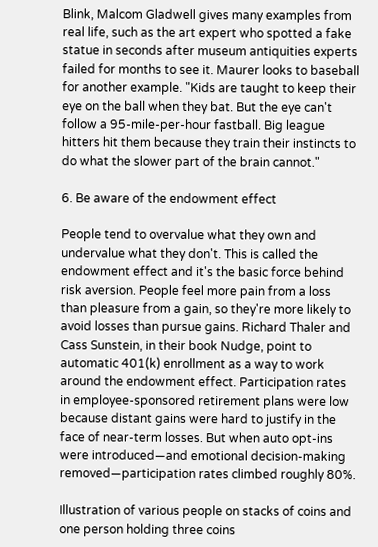Blink, Malcom Gladwell gives many examples from real life, such as the art expert who spotted a fake statue in seconds after museum antiquities experts failed for months to see it. Maurer looks to baseball for another example. "Kids are taught to keep their eye on the ball when they bat. But the eye can't follow a 95-mile-per-hour fastball. Big league hitters hit them because they train their instincts to do what the slower part of the brain cannot."

6. Be aware of the endowment effect

People tend to overvalue what they own and undervalue what they don't. This is called the endowment effect and it's the basic force behind risk aversion. People feel more pain from a loss than pleasure from a gain, so they're more likely to avoid losses than pursue gains. Richard Thaler and Cass Sunstein, in their book Nudge, point to automatic 401(k) enrollment as a way to work around the endowment effect. Participation rates in employee-sponsored retirement plans were low because distant gains were hard to justify in the face of near-term losses. But when auto opt-ins were introduced—and emotional decision-making removed—participation rates climbed roughly 80%.

Illustration of various people on stacks of coins and one person holding three coins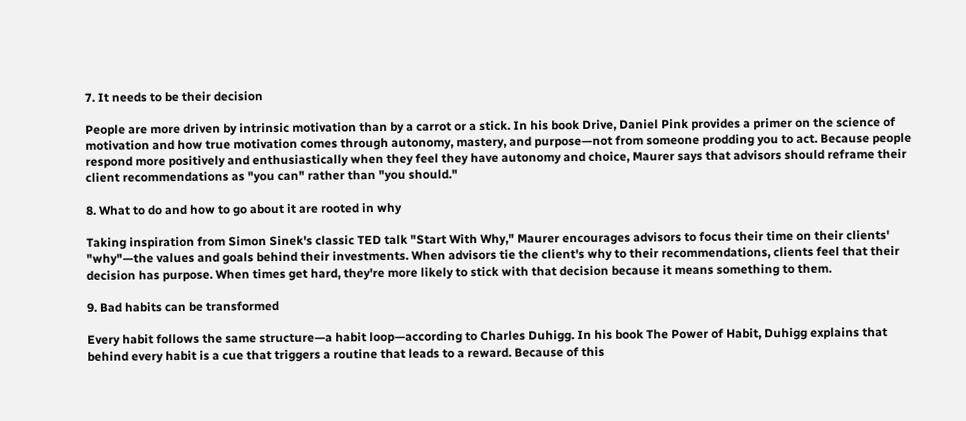7. It needs to be their decision

People are more driven by intrinsic motivation than by a carrot or a stick. In his book Drive, Daniel Pink provides a primer on the science of motivation and how true motivation comes through autonomy, mastery, and purpose—not from someone prodding you to act. Because people respond more positively and enthusiastically when they feel they have autonomy and choice, Maurer says that advisors should reframe their client recommendations as "you can" rather than "you should."

8. What to do and how to go about it are rooted in why

Taking inspiration from Simon Sinek's classic TED talk "Start With Why," Maurer encourages advisors to focus their time on their clients' "why"—the values and goals behind their investments. When advisors tie the client's why to their recommendations, clients feel that their decision has purpose. When times get hard, they're more likely to stick with that decision because it means something to them.

9. Bad habits can be transformed

Every habit follows the same structure—a habit loop—according to Charles Duhigg. In his book The Power of Habit, Duhigg explains that behind every habit is a cue that triggers a routine that leads to a reward. Because of this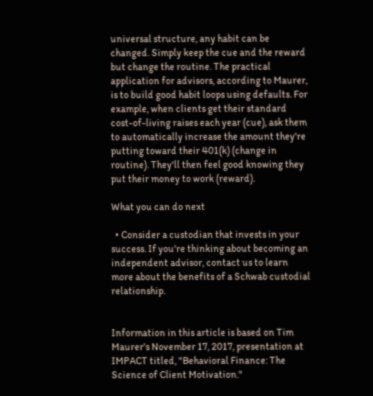universal structure, any habit can be changed. Simply keep the cue and the reward but change the routine. The practical application for advisors, according to Maurer, is to build good habit loops using defaults. For example, when clients get their standard cost-of-living raises each year (cue), ask them to automatically increase the amount they're putting toward their 401(k) (change in routine). They'll then feel good knowing they put their money to work (reward).

What you can do next

  • Consider a custodian that invests in your success. If you're thinking about becoming an independent advisor, contact us to learn more about the benefits of a Schwab custodial relationship.


Information in this article is based on Tim Maurer's November 17, 2017, presentation at IMPACT titled, "Behavioral Finance: The Science of Client Motivation."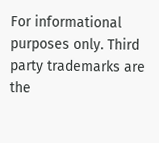For informational purposes only. Third party trademarks are the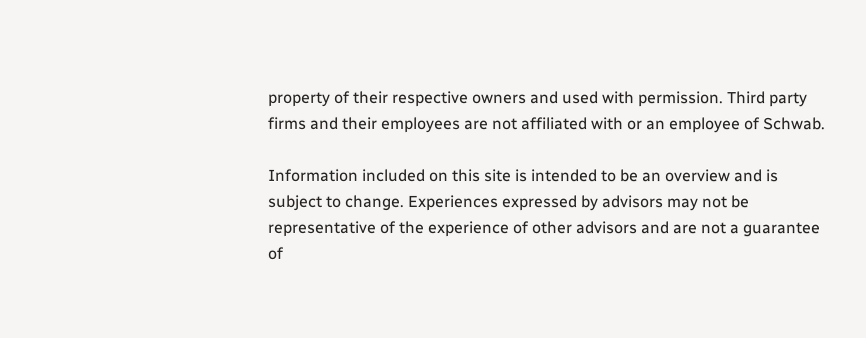property of their respective owners and used with permission. Third party firms and their employees are not affiliated with or an employee of Schwab.

Information included on this site is intended to be an overview and is subject to change. Experiences expressed by advisors may not be representative of the experience of other advisors and are not a guarantee of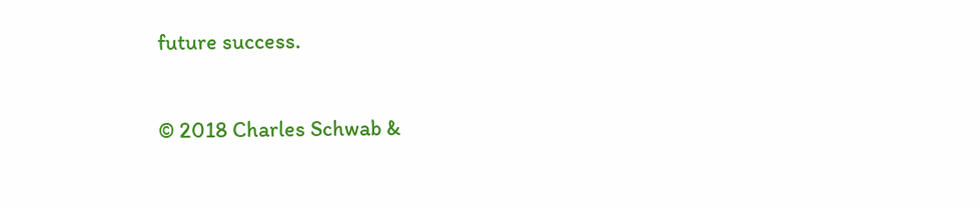future success.

© 2018 Charles Schwab &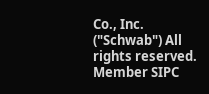Co., Inc. ("Schwab") All rights reserved. Member SIPC